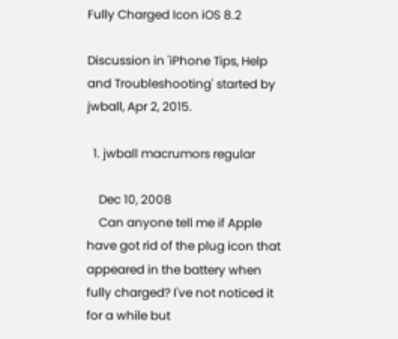Fully Charged Icon iOS 8.2

Discussion in 'iPhone Tips, Help and Troubleshooting' started by jwball, Apr 2, 2015.

  1. jwball macrumors regular

    Dec 10, 2008
    Can anyone tell me if Apple have got rid of the plug icon that appeared in the battery when fully charged? I've not noticed it for a while but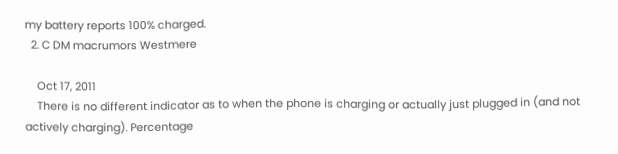my battery reports 100% charged.
  2. C DM macrumors Westmere

    Oct 17, 2011
    There is no different indicator as to when the phone is charging or actually just plugged in (and not actively charging). Percentage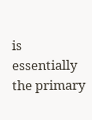is essentially the primary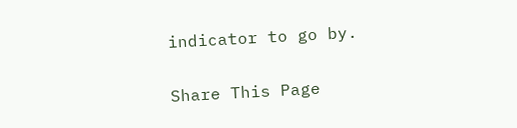indicator to go by.

Share This Page